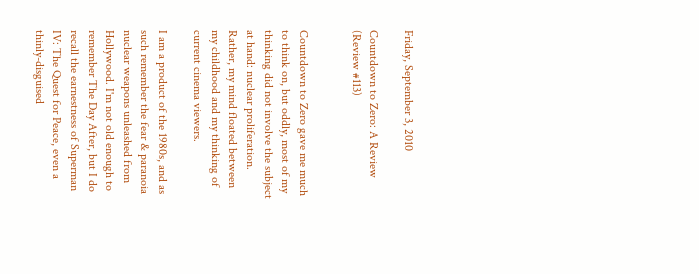Friday, September 3, 2010

Countdown to Zero: A Review (Review #113)


Countdown to Zero gave me much to think on, but oddly, most of my thinking did not involve the subject at hand: nuclear proliferation. Rather, my mind floated between my childhood and my thinking of current cinema viewers.

I am a product of the 1980s, and as such remember the fear & paranoia nuclear weapons unleashed from Hollywood. I'm not old enough to remember The Day After, but I do recall the earnestness of Superman IV: The Quest for Peace, even a thinly-disguised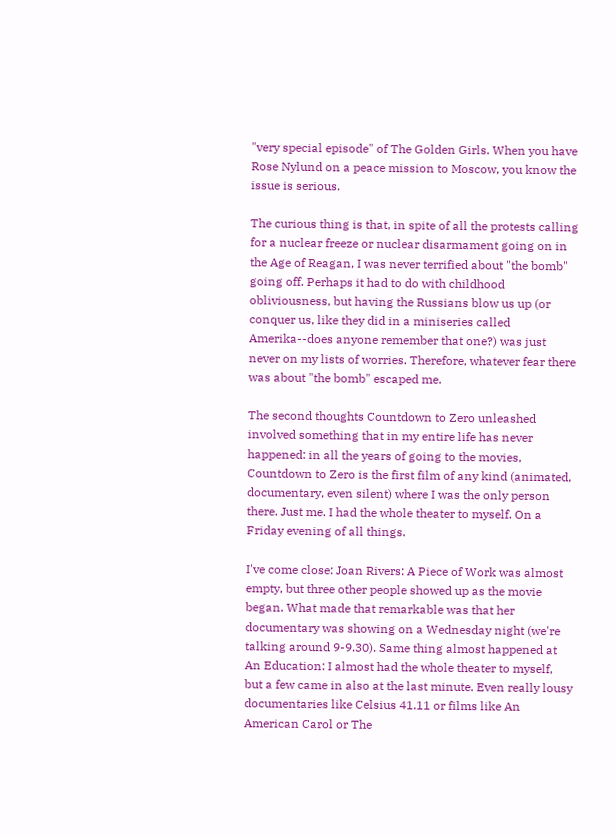"very special episode" of The Golden Girls. When you have Rose Nylund on a peace mission to Moscow, you know the issue is serious.

The curious thing is that, in spite of all the protests calling for a nuclear freeze or nuclear disarmament going on in the Age of Reagan, I was never terrified about "the bomb" going off. Perhaps it had to do with childhood obliviousness, but having the Russians blow us up (or conquer us, like they did in a miniseries called Amerika--does anyone remember that one?) was just never on my lists of worries. Therefore, whatever fear there was about "the bomb" escaped me.

The second thoughts Countdown to Zero unleashed involved something that in my entire life has never happened: in all the years of going to the movies, Countdown to Zero is the first film of any kind (animated, documentary, even silent) where I was the only person there. Just me. I had the whole theater to myself. On a Friday evening of all things.

I've come close: Joan Rivers: A Piece of Work was almost empty, but three other people showed up as the movie began. What made that remarkable was that her documentary was showing on a Wednesday night (we're talking around 9-9.30). Same thing almost happened at An Education: I almost had the whole theater to myself, but a few came in also at the last minute. Even really lousy documentaries like Celsius 41.11 or films like An American Carol or The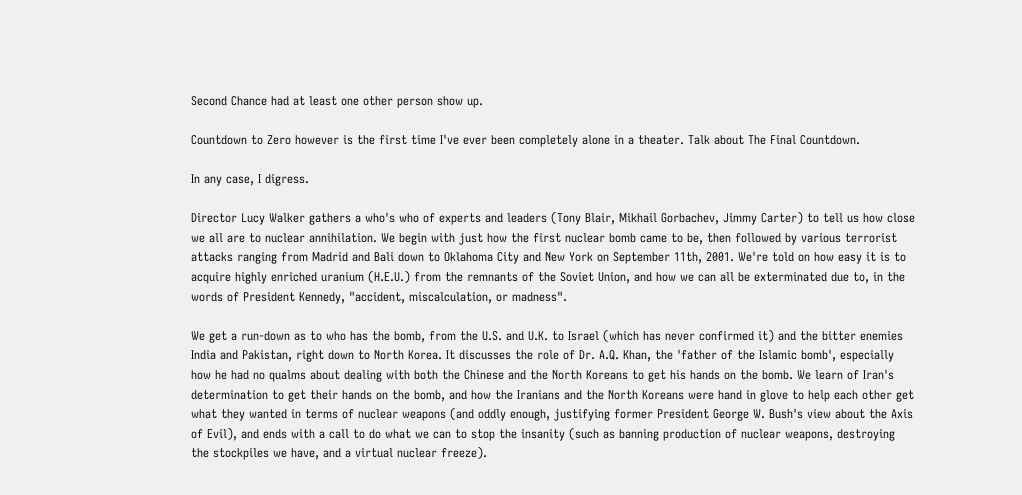Second Chance had at least one other person show up.

Countdown to Zero however is the first time I've ever been completely alone in a theater. Talk about The Final Countdown.

In any case, I digress.

Director Lucy Walker gathers a who's who of experts and leaders (Tony Blair, Mikhail Gorbachev, Jimmy Carter) to tell us how close we all are to nuclear annihilation. We begin with just how the first nuclear bomb came to be, then followed by various terrorist attacks ranging from Madrid and Bali down to Oklahoma City and New York on September 11th, 2001. We're told on how easy it is to acquire highly enriched uranium (H.E.U.) from the remnants of the Soviet Union, and how we can all be exterminated due to, in the words of President Kennedy, "accident, miscalculation, or madness".

We get a run-down as to who has the bomb, from the U.S. and U.K. to Israel (which has never confirmed it) and the bitter enemies India and Pakistan, right down to North Korea. It discusses the role of Dr. A.Q. Khan, the 'father of the Islamic bomb', especially how he had no qualms about dealing with both the Chinese and the North Koreans to get his hands on the bomb. We learn of Iran's determination to get their hands on the bomb, and how the Iranians and the North Koreans were hand in glove to help each other get what they wanted in terms of nuclear weapons (and oddly enough, justifying former President George W. Bush's view about the Axis of Evil), and ends with a call to do what we can to stop the insanity (such as banning production of nuclear weapons, destroying the stockpiles we have, and a virtual nuclear freeze).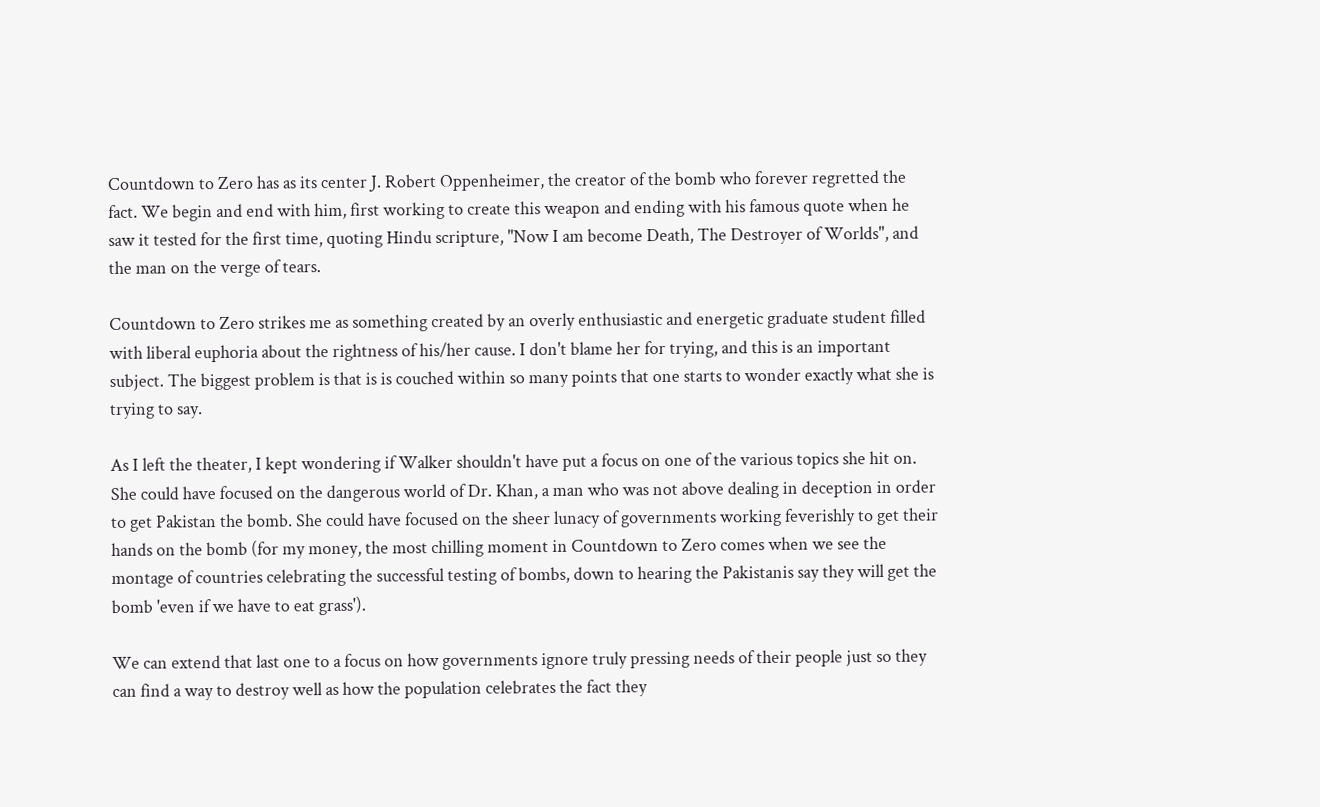Countdown to Zero has as its center J. Robert Oppenheimer, the creator of the bomb who forever regretted the fact. We begin and end with him, first working to create this weapon and ending with his famous quote when he saw it tested for the first time, quoting Hindu scripture, "Now I am become Death, The Destroyer of Worlds", and the man on the verge of tears.

Countdown to Zero strikes me as something created by an overly enthusiastic and energetic graduate student filled with liberal euphoria about the rightness of his/her cause. I don't blame her for trying, and this is an important subject. The biggest problem is that is is couched within so many points that one starts to wonder exactly what she is trying to say.

As I left the theater, I kept wondering if Walker shouldn't have put a focus on one of the various topics she hit on. She could have focused on the dangerous world of Dr. Khan, a man who was not above dealing in deception in order to get Pakistan the bomb. She could have focused on the sheer lunacy of governments working feverishly to get their hands on the bomb (for my money, the most chilling moment in Countdown to Zero comes when we see the montage of countries celebrating the successful testing of bombs, down to hearing the Pakistanis say they will get the bomb 'even if we have to eat grass').

We can extend that last one to a focus on how governments ignore truly pressing needs of their people just so they can find a way to destroy well as how the population celebrates the fact they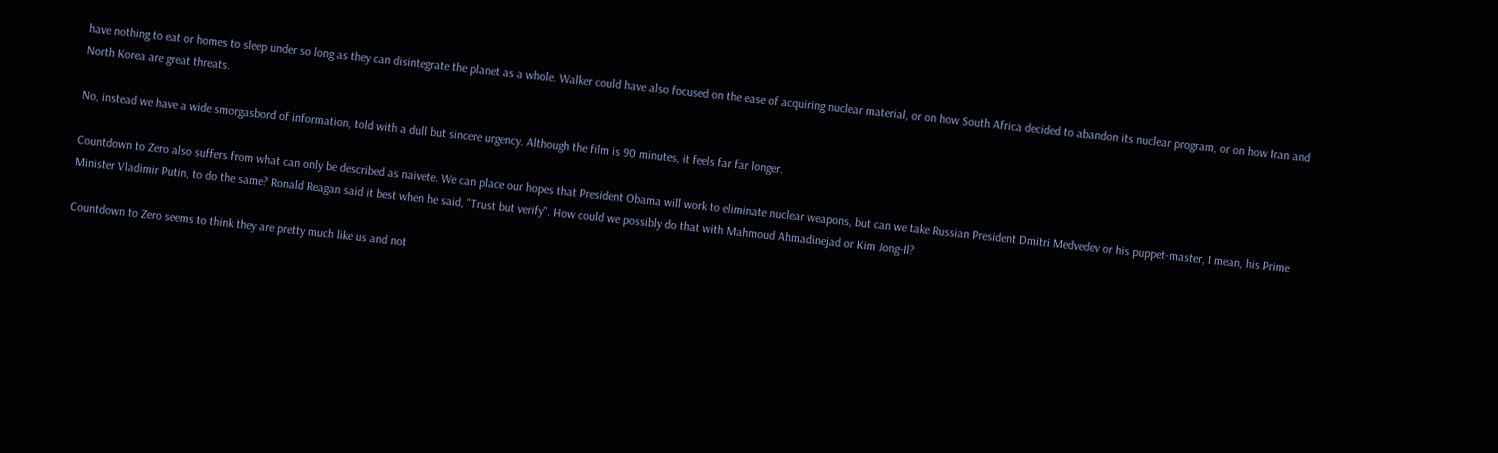have nothing to eat or homes to sleep under so long as they can disintegrate the planet as a whole. Walker could have also focused on the ease of acquiring nuclear material, or on how South Africa decided to abandon its nuclear program, or on how Iran and North Korea are great threats.

No, instead we have a wide smorgasbord of information, told with a dull but sincere urgency. Although the film is 90 minutes, it feels far far longer.

Countdown to Zero also suffers from what can only be described as naivete. We can place our hopes that President Obama will work to eliminate nuclear weapons, but can we take Russian President Dmitri Medvedev or his puppet-master, I mean, his Prime Minister Vladimir Putin, to do the same? Ronald Reagan said it best when he said, "Trust but verify". How could we possibly do that with Mahmoud Ahmadinejad or Kim Jong-Il?

Countdown to Zero seems to think they are pretty much like us and not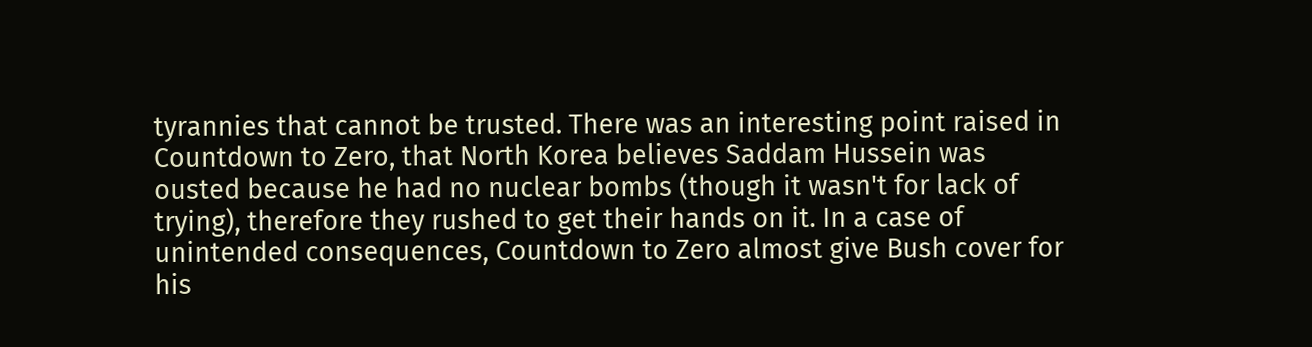tyrannies that cannot be trusted. There was an interesting point raised in Countdown to Zero, that North Korea believes Saddam Hussein was ousted because he had no nuclear bombs (though it wasn't for lack of trying), therefore they rushed to get their hands on it. In a case of unintended consequences, Countdown to Zero almost give Bush cover for his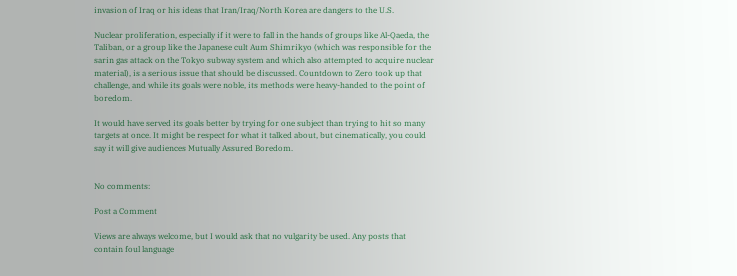invasion of Iraq or his ideas that Iran/Iraq/North Korea are dangers to the U.S.

Nuclear proliferation, especially if it were to fall in the hands of groups like Al-Qaeda, the Taliban, or a group like the Japanese cult Aum Shimrikyo (which was responsible for the sarin gas attack on the Tokyo subway system and which also attempted to acquire nuclear material), is a serious issue that should be discussed. Countdown to Zero took up that challenge, and while its goals were noble, its methods were heavy-handed to the point of boredom.

It would have served its goals better by trying for one subject than trying to hit so many targets at once. It might be respect for what it talked about, but cinematically, you could say it will give audiences Mutually Assured Boredom.


No comments:

Post a Comment

Views are always welcome, but I would ask that no vulgarity be used. Any posts that contain foul language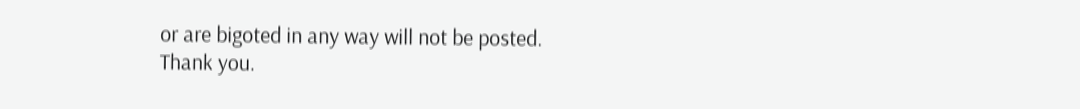or are bigoted in any way will not be posted.
Thank you.